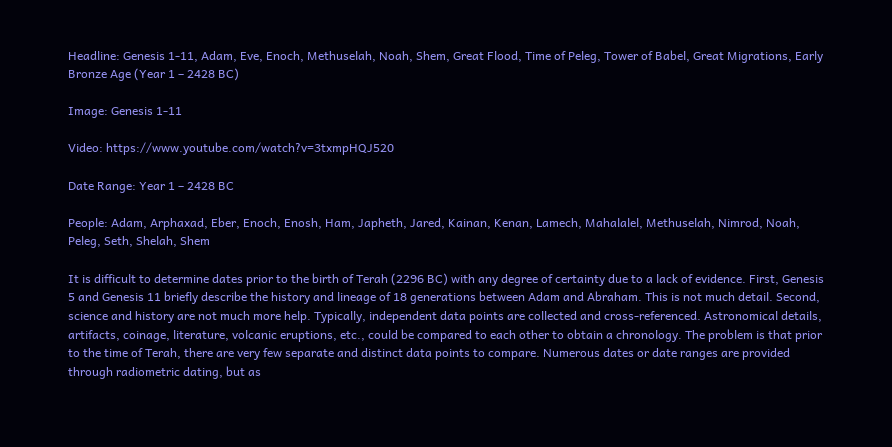Headline: Genesis 1-11, Adam, Eve, Enoch, Methuselah, Noah, Shem, Great Flood, Time of Peleg, Tower of Babel, Great Migrations, Early Bronze Age (Year 1 – 2428 BC)

Image: Genesis 1-11

Video: https://www.youtube.com/watch?v=3txmpHQJ520

Date Range: Year 1 – 2428 BC

People: Adam, Arphaxad, Eber, Enoch, Enosh, Ham, Japheth, Jared, Kainan, Kenan, Lamech, Mahalalel, Methuselah, Nimrod, Noah, Peleg, Seth, Shelah, Shem

It is difficult to determine dates prior to the birth of Terah (2296 BC) with any degree of certainty due to a lack of evidence. First, Genesis 5 and Genesis 11 briefly describe the history and lineage of 18 generations between Adam and Abraham. This is not much detail. Second, science and history are not much more help. Typically, independent data points are collected and cross-referenced. Astronomical details, artifacts, coinage, literature, volcanic eruptions, etc., could be compared to each other to obtain a chronology. The problem is that prior to the time of Terah, there are very few separate and distinct data points to compare. Numerous dates or date ranges are provided through radiometric dating, but as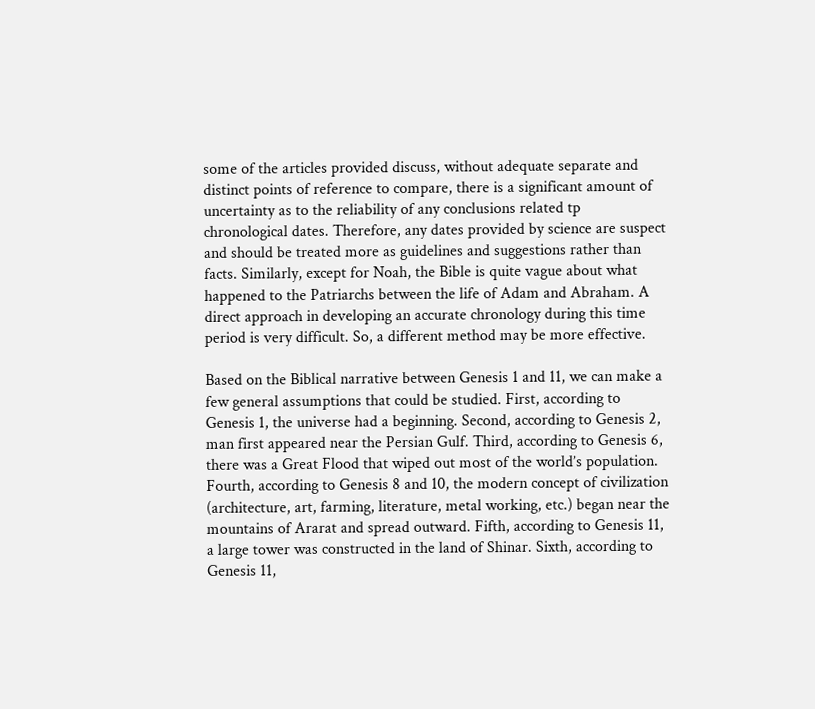some of the articles provided discuss, without adequate separate and distinct points of reference to compare, there is a significant amount of uncertainty as to the reliability of any conclusions related tp chronological dates. Therefore, any dates provided by science are suspect and should be treated more as guidelines and suggestions rather than facts. Similarly, except for Noah, the Bible is quite vague about what happened to the Patriarchs between the life of Adam and Abraham. A direct approach in developing an accurate chronology during this time period is very difficult. So, a different method may be more effective.

Based on the Biblical narrative between Genesis 1 and 11, we can make a few general assumptions that could be studied. First, according to Genesis 1, the universe had a beginning. Second, according to Genesis 2, man first appeared near the Persian Gulf. Third, according to Genesis 6, there was a Great Flood that wiped out most of the world’s population. Fourth, according to Genesis 8 and 10, the modern concept of civilization (architecture, art, farming, literature, metal working, etc.) began near the mountains of Ararat and spread outward. Fifth, according to Genesis 11, a large tower was constructed in the land of Shinar. Sixth, according to Genesis 11,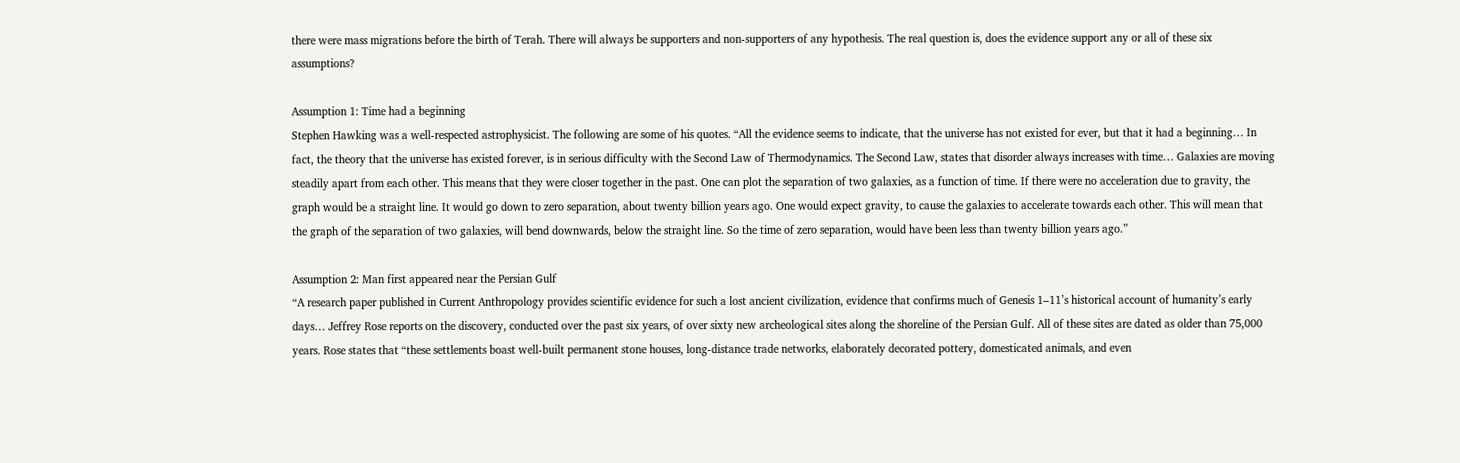there were mass migrations before the birth of Terah. There will always be supporters and non-supporters of any hypothesis. The real question is, does the evidence support any or all of these six assumptions?

Assumption 1: Time had a beginning
Stephen Hawking was a well-respected astrophysicist. The following are some of his quotes. “All the evidence seems to indicate, that the universe has not existed for ever, but that it had a beginning… In fact, the theory that the universe has existed forever, is in serious difficulty with the Second Law of Thermodynamics. The Second Law, states that disorder always increases with time… Galaxies are moving steadily apart from each other. This means that they were closer together in the past. One can plot the separation of two galaxies, as a function of time. If there were no acceleration due to gravity, the graph would be a straight line. It would go down to zero separation, about twenty billion years ago. One would expect gravity, to cause the galaxies to accelerate towards each other. This will mean that the graph of the separation of two galaxies, will bend downwards, below the straight line. So the time of zero separation, would have been less than twenty billion years ago.”

Assumption 2: Man first appeared near the Persian Gulf
“A research paper published in Current Anthropology provides scientific evidence for such a lost ancient civilization, evidence that confirms much of Genesis 1–11’s historical account of humanity’s early days… Jeffrey Rose reports on the discovery, conducted over the past six years, of over sixty new archeological sites along the shoreline of the Persian Gulf. All of these sites are dated as older than 75,000 years. Rose states that “these settlements boast well-built permanent stone houses, long-distance trade networks, elaborately decorated pottery, domesticated animals, and even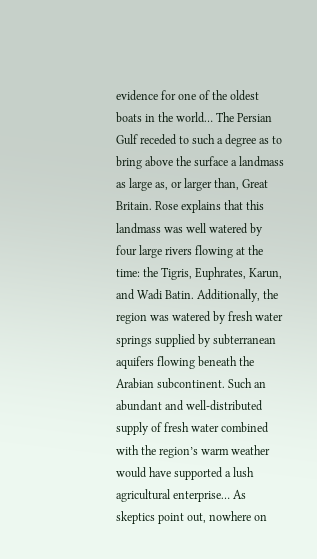evidence for one of the oldest boats in the world… The Persian Gulf receded to such a degree as to bring above the surface a landmass as large as, or larger than, Great Britain. Rose explains that this landmass was well watered by four large rivers flowing at the time: the Tigris, Euphrates, Karun, and Wadi Batin. Additionally, the region was watered by fresh water springs supplied by subterranean aquifers flowing beneath the Arabian subcontinent. Such an abundant and well-distributed supply of fresh water combined with the region’s warm weather would have supported a lush agricultural enterprise… As skeptics point out, nowhere on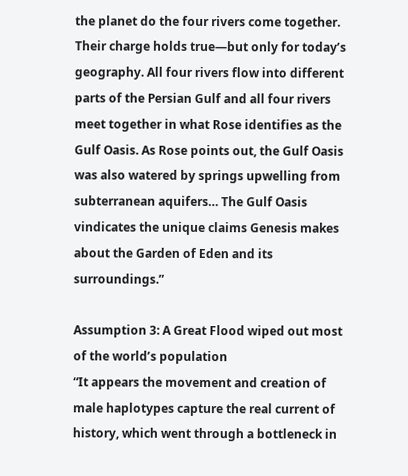the planet do the four rivers come together. Their charge holds true—but only for today’s geography. All four rivers flow into different parts of the Persian Gulf and all four rivers meet together in what Rose identifies as the Gulf Oasis. As Rose points out, the Gulf Oasis was also watered by springs upwelling from subterranean aquifers… The Gulf Oasis vindicates the unique claims Genesis makes about the Garden of Eden and its surroundings.”

Assumption 3: A Great Flood wiped out most of the world’s population
“It appears the movement and creation of male haplotypes capture the real current of history, which went through a bottleneck in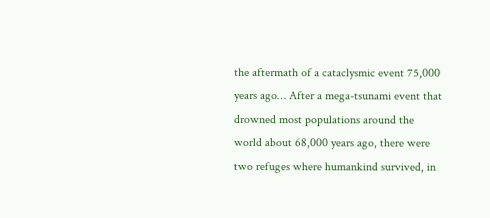the aftermath of a cataclysmic event 75,000 years ago… After a mega-tsunami event that drowned most populations around the world about 68,000 years ago, there were two refuges where humankind survived, in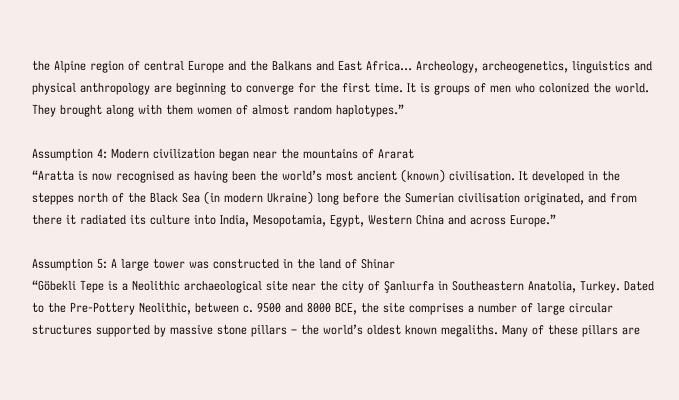the Alpine region of central Europe and the Balkans and East Africa… Archeology, archeogenetics, linguistics and physical anthropology are beginning to converge for the first time. It is groups of men who colonized the world. They brought along with them women of almost random haplotypes.”

Assumption 4: Modern civilization began near the mountains of Ararat
“Aratta is now recognised as having been the world’s most ancient (known) civilisation. It developed in the steppes north of the Black Sea (in modern Ukraine) long before the Sumerian civilisation originated, and from there it radiated its culture into India, Mesopotamia, Egypt, Western China and across Europe.”

Assumption 5: A large tower was constructed in the land of Shinar
“Göbekli Tepe is a Neolithic archaeological site near the city of Şanlıurfa in Southeastern Anatolia, Turkey. Dated to the Pre-Pottery Neolithic, between c. 9500 and 8000 BCE, the site comprises a number of large circular structures supported by massive stone pillars – the world’s oldest known megaliths. Many of these pillars are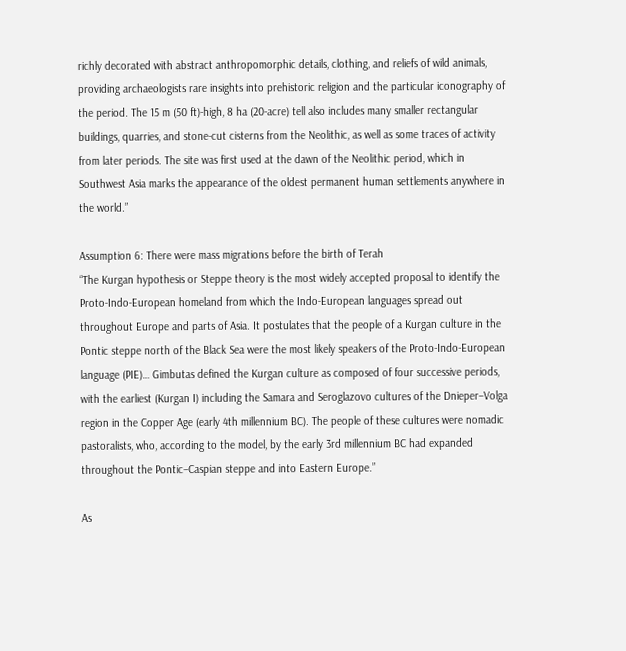richly decorated with abstract anthropomorphic details, clothing, and reliefs of wild animals, providing archaeologists rare insights into prehistoric religion and the particular iconography of the period. The 15 m (50 ft)-high, 8 ha (20-acre) tell also includes many smaller rectangular buildings, quarries, and stone-cut cisterns from the Neolithic, as well as some traces of activity from later periods. The site was first used at the dawn of the Neolithic period, which in Southwest Asia marks the appearance of the oldest permanent human settlements anywhere in the world.”

Assumption 6: There were mass migrations before the birth of Terah
“The Kurgan hypothesis or Steppe theory is the most widely accepted proposal to identify the Proto-Indo-European homeland from which the Indo-European languages spread out throughout Europe and parts of Asia. It postulates that the people of a Kurgan culture in the Pontic steppe north of the Black Sea were the most likely speakers of the Proto-Indo-European language (PIE)… Gimbutas defined the Kurgan culture as composed of four successive periods, with the earliest (Kurgan I) including the Samara and Seroglazovo cultures of the Dnieper–Volga region in the Copper Age (early 4th millennium BC). The people of these cultures were nomadic pastoralists, who, according to the model, by the early 3rd millennium BC had expanded throughout the Pontic–Caspian steppe and into Eastern Europe.”

As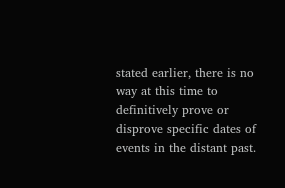stated earlier, there is no way at this time to definitively prove or disprove specific dates of events in the distant past.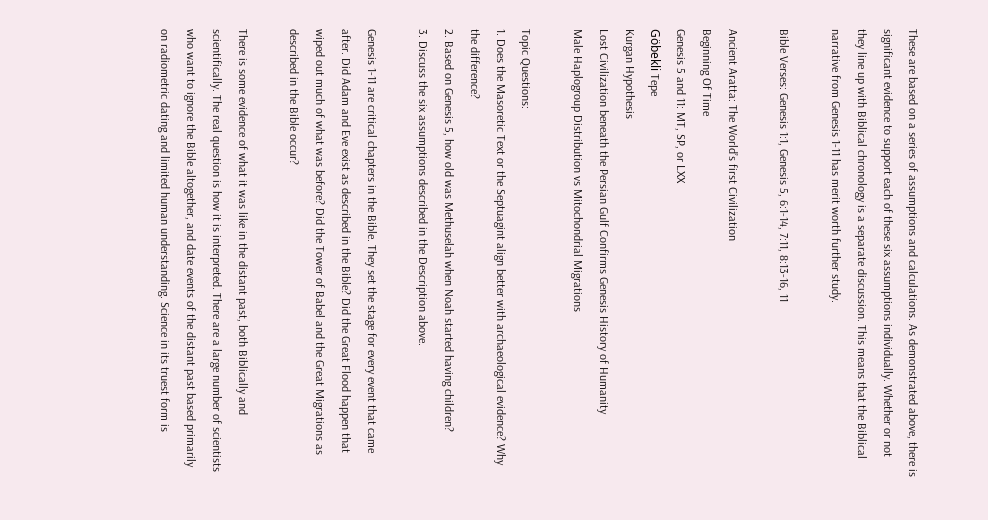These are based on a series of assumptions and calculations. As demonstrated above, there is significant evidence to support each of these six assumptions individually. Whether or not they line up with Biblical chronology is a separate discussion. This means that the Biblical narrative from Genesis 1-11 has merit worth further study.

Bible Verses: Genesis 1:1, Genesis 5, 6:1-14, 7:11, 8:13-16, 11

Ancient Aratta: The World’s first Civilization
Beginning Of Time
Genesis 5 and 11: MT, SP, or LXX
Göbekli Tepe
Kurgan Hypothesis
Lost Civilization beneath the Persian Gulf Confirms Genesis History of Humanity
Male Haplogroup Distribution vs Mitochondrial Migrations

Topic Questions:
1. Does the Masoretic Text or the Septuagint align better with archaeological evidence? Why the difference?
2. Based on Genesis 5, how old was Methuselah when Noah started having children?
3. Discuss the six assumptions described in the Description above.

Genesis 1-11 are critical chapters in the Bible. They set the stage for every event that came after. Did Adam and Eve exist as described in the Bible? Did the Great Flood happen that wiped out much of what was before? Did the Tower of Babel and the Great Migrations as described in the Bible occur?

There is some evidence of what it was like in the distant past, both Biblically and scientifically. The real question is how it is interpreted. There are a large number of scientists who want to ignore the Bible altogether, and date events of the distant past based primarily on radiometric dating and limited human understanding. Science in its truest form is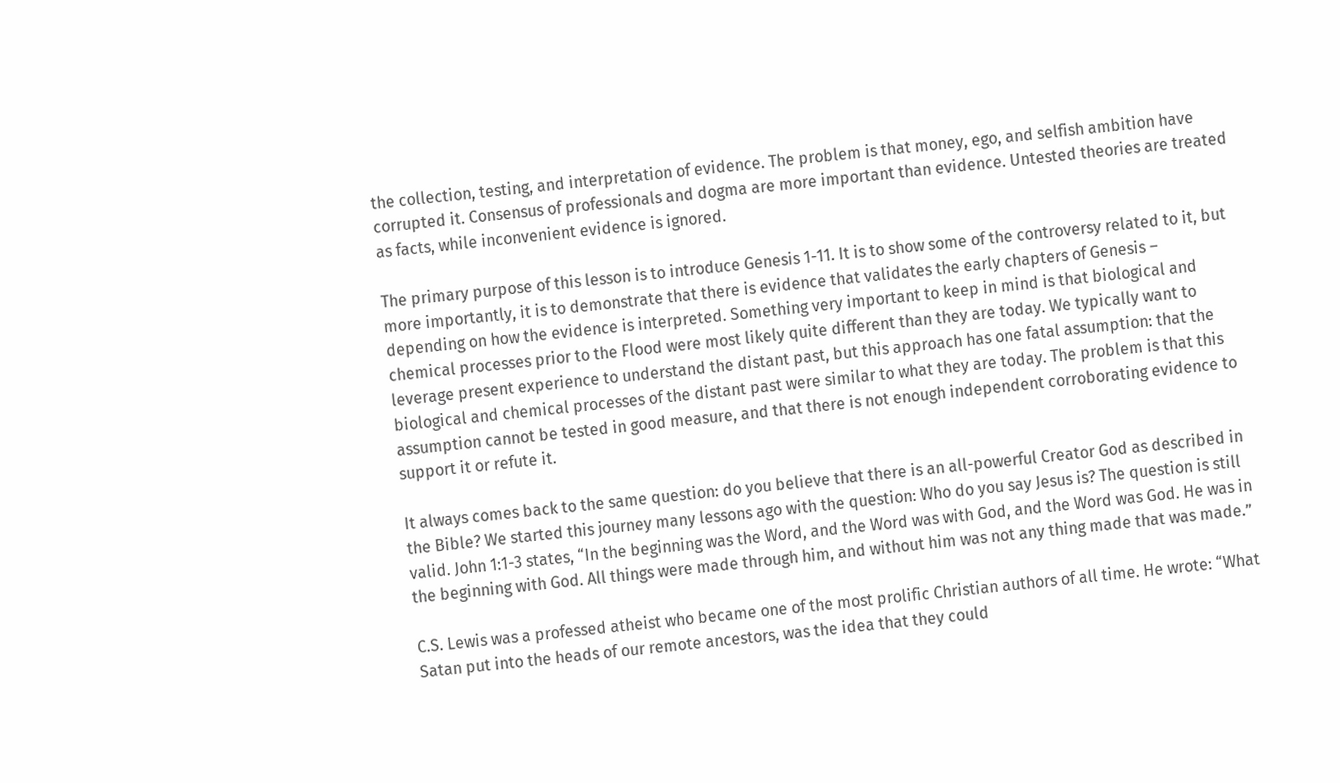the collection, testing, and interpretation of evidence. The problem is that money, ego, and selfish ambition have corrupted it. Consensus of professionals and dogma are more important than evidence. Untested theories are treated as facts, while inconvenient evidence is ignored.

The primary purpose of this lesson is to introduce Genesis 1-11. It is to show some of the controversy related to it, but more importantly, it is to demonstrate that there is evidence that validates the early chapters of Genesis – depending on how the evidence is interpreted. Something very important to keep in mind is that biological and chemical processes prior to the Flood were most likely quite different than they are today. We typically want to leverage present experience to understand the distant past, but this approach has one fatal assumption: that the biological and chemical processes of the distant past were similar to what they are today. The problem is that this assumption cannot be tested in good measure, and that there is not enough independent corroborating evidence to support it or refute it.

It always comes back to the same question: do you believe that there is an all-powerful Creator God as described in the Bible? We started this journey many lessons ago with the question: Who do you say Jesus is? The question is still valid. John 1:1-3 states, “In the beginning was the Word, and the Word was with God, and the Word was God. He was in the beginning with God. All things were made through him, and without him was not any thing made that was made.”

C.S. Lewis was a professed atheist who became one of the most prolific Christian authors of all time. He wrote: “What Satan put into the heads of our remote ancestors, was the idea that they could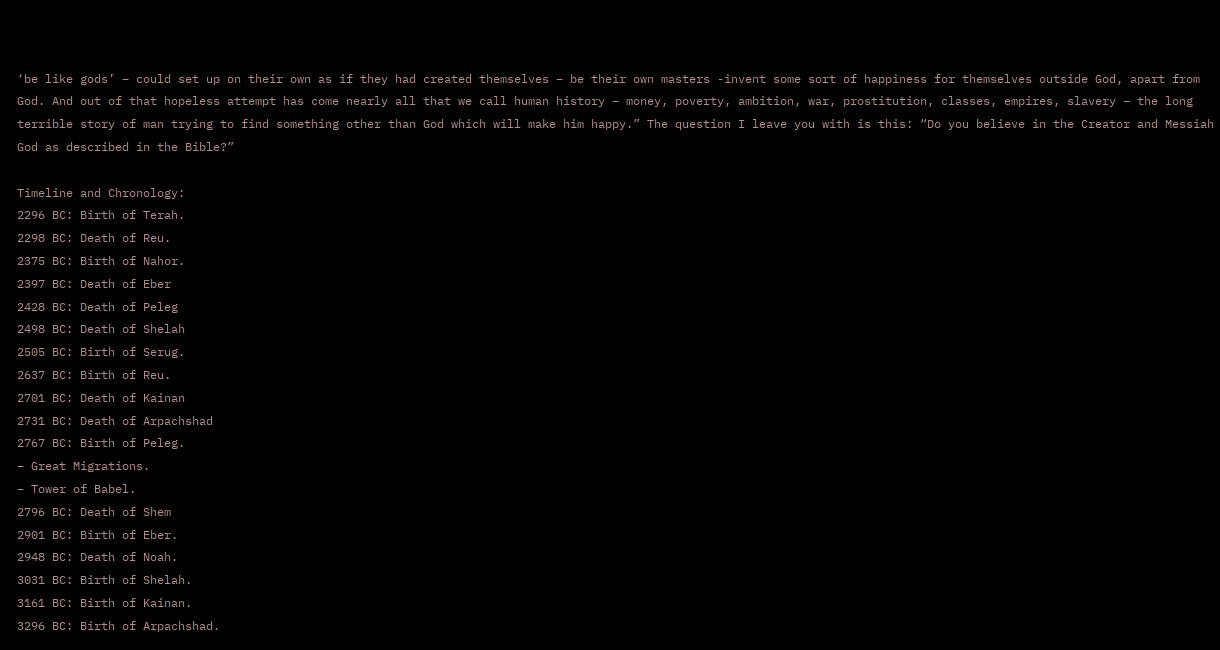‘be like gods’ – could set up on their own as if they had created themselves – be their own masters -invent some sort of happiness for themselves outside God, apart from God. And out of that hopeless attempt has come nearly all that we call human history – money, poverty, ambition, war, prostitution, classes, empires, slavery – the long terrible story of man trying to find something other than God which will make him happy.” The question I leave you with is this: “Do you believe in the Creator and Messiah God as described in the Bible?”

Timeline and Chronology:
2296 BC: Birth of Terah.
2298 BC: Death of Reu.
2375 BC: Birth of Nahor.
2397 BC: Death of Eber
2428 BC: Death of Peleg
2498 BC: Death of Shelah
2505 BC: Birth of Serug.
2637 BC: Birth of Reu.
2701 BC: Death of Kainan
2731 BC: Death of Arpachshad
2767 BC: Birth of Peleg.
– Great Migrations.
– Tower of Babel.
2796 BC: Death of Shem
2901 BC: Birth of Eber.
2948 BC: Death of Noah.
3031 BC: Birth of Shelah.
3161 BC: Birth of Kainan.
3296 BC: Birth of Arpachshad.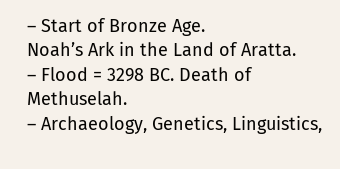– Start of Bronze Age.
Noah’s Ark in the Land of Aratta.
– Flood = 3298 BC. Death of Methuselah.
– Archaeology, Genetics, Linguistics,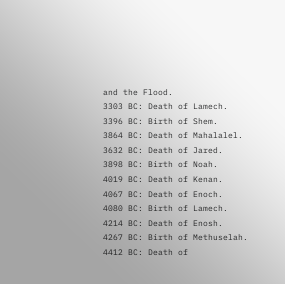and the Flood.
3303 BC: Death of Lamech.
3396 BC: Birth of Shem.
3864 BC: Death of Mahalalel.
3632 BC: Death of Jared.
3898 BC: Birth of Noah.
4019 BC: Death of Kenan.
4067 BC: Death of Enoch.
4080 BC: Birth of Lamech.
4214 BC: Death of Enosh.
4267 BC: Birth of Methuselah.
4412 BC: Death of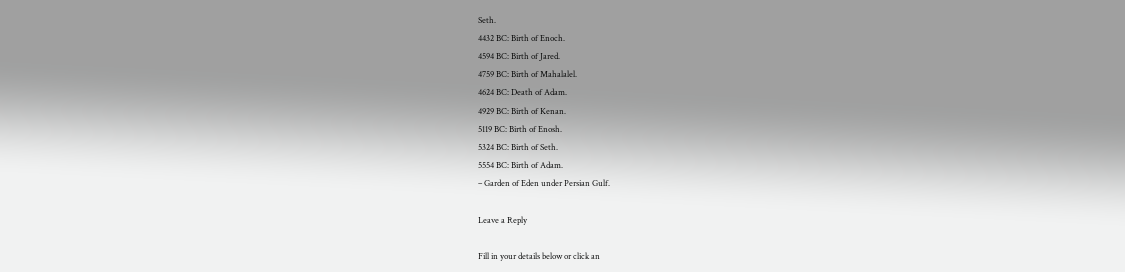Seth.
4432 BC: Birth of Enoch.
4594 BC: Birth of Jared.
4759 BC: Birth of Mahalalel.
4624 BC: Death of Adam.
4929 BC: Birth of Kenan.
5119 BC: Birth of Enosh.
5324 BC: Birth of Seth.
5554 BC: Birth of Adam.
– Garden of Eden under Persian Gulf.

Leave a Reply

Fill in your details below or click an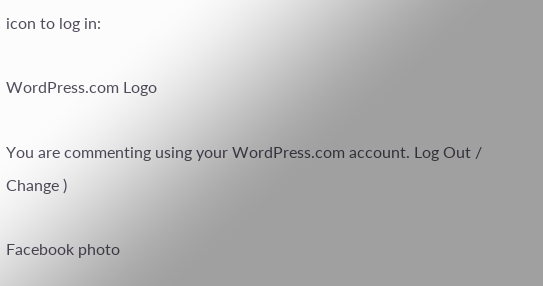icon to log in:

WordPress.com Logo

You are commenting using your WordPress.com account. Log Out /  Change )

Facebook photo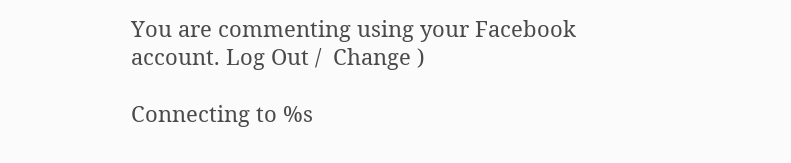You are commenting using your Facebook account. Log Out /  Change )

Connecting to %s